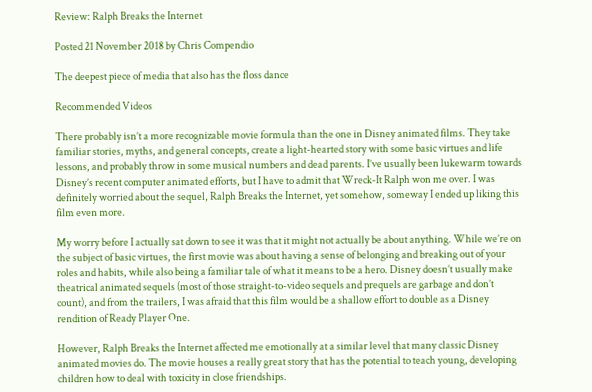Review: Ralph Breaks the Internet

Posted 21 November 2018 by Chris Compendio

The deepest piece of media that also has the floss dance

Recommended Videos

There probably isn’t a more recognizable movie formula than the one in Disney animated films. They take familiar stories, myths, and general concepts, create a light-hearted story with some basic virtues and life lessons, and probably throw in some musical numbers and dead parents. I’ve usually been lukewarm towards Disney’s recent computer animated efforts, but I have to admit that Wreck-It Ralph won me over. I was definitely worried about the sequel, Ralph Breaks the Internet, yet somehow, someway I ended up liking this film even more.

My worry before I actually sat down to see it was that it might not actually be about anything. While we’re on the subject of basic virtues, the first movie was about having a sense of belonging and breaking out of your roles and habits, while also being a familiar tale of what it means to be a hero. Disney doesn’t usually make theatrical animated sequels (most of those straight-to-video sequels and prequels are garbage and don’t count), and from the trailers, I was afraid that this film would be a shallow effort to double as a Disney rendition of Ready Player One.

However, Ralph Breaks the Internet affected me emotionally at a similar level that many classic Disney animated movies do. The movie houses a really great story that has the potential to teach young, developing children how to deal with toxicity in close friendships.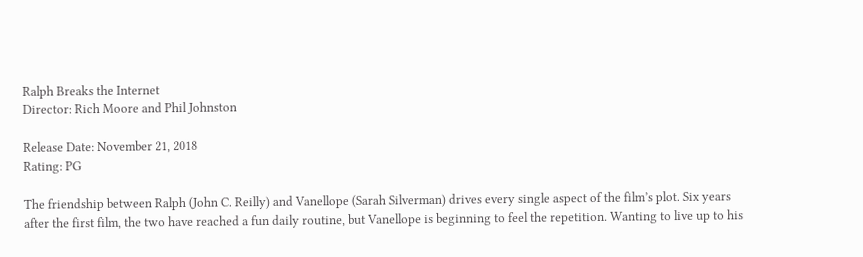Ralph Breaks the Internet
Director: Rich Moore and Phil Johnston

Release Date: November 21, 2018
Rating: PG

The friendship between Ralph (John C. Reilly) and Vanellope (Sarah Silverman) drives every single aspect of the film’s plot. Six years after the first film, the two have reached a fun daily routine, but Vanellope is beginning to feel the repetition. Wanting to live up to his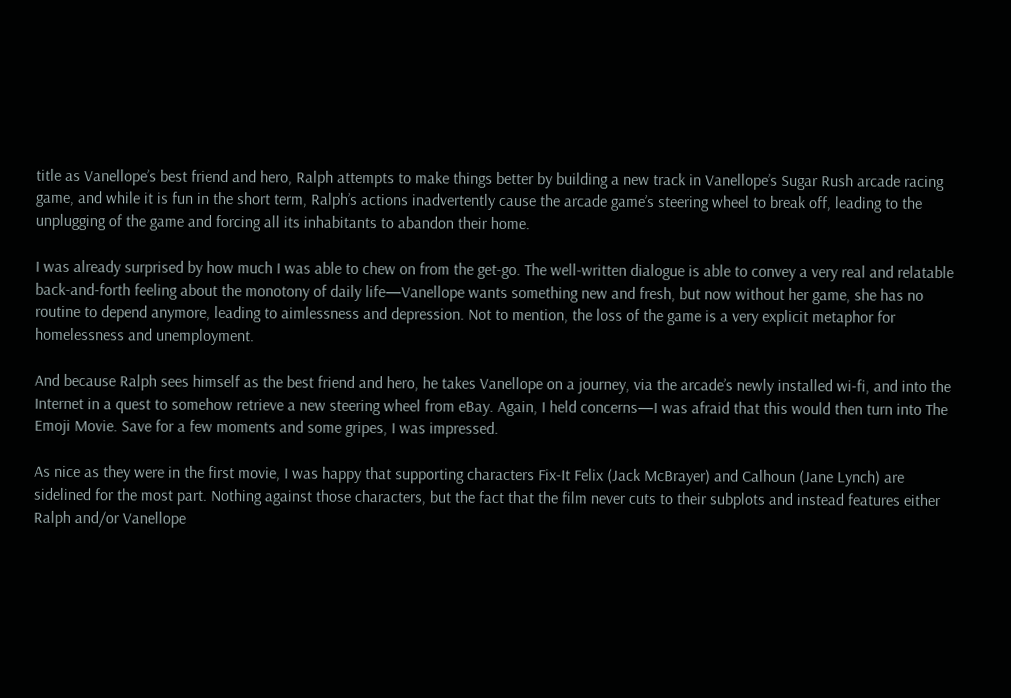title as Vanellope’s best friend and hero, Ralph attempts to make things better by building a new track in Vanellope’s Sugar Rush arcade racing game, and while it is fun in the short term, Ralph’s actions inadvertently cause the arcade game’s steering wheel to break off, leading to the unplugging of the game and forcing all its inhabitants to abandon their home.

I was already surprised by how much I was able to chew on from the get-go. The well-written dialogue is able to convey a very real and relatable back-and-forth feeling about the monotony of daily life—Vanellope wants something new and fresh, but now without her game, she has no routine to depend anymore, leading to aimlessness and depression. Not to mention, the loss of the game is a very explicit metaphor for homelessness and unemployment.

And because Ralph sees himself as the best friend and hero, he takes Vanellope on a journey, via the arcade’s newly installed wi-fi, and into the Internet in a quest to somehow retrieve a new steering wheel from eBay. Again, I held concerns—I was afraid that this would then turn into The Emoji Movie. Save for a few moments and some gripes, I was impressed.

As nice as they were in the first movie, I was happy that supporting characters Fix-It Felix (Jack McBrayer) and Calhoun (Jane Lynch) are sidelined for the most part. Nothing against those characters, but the fact that the film never cuts to their subplots and instead features either Ralph and/or Vanellope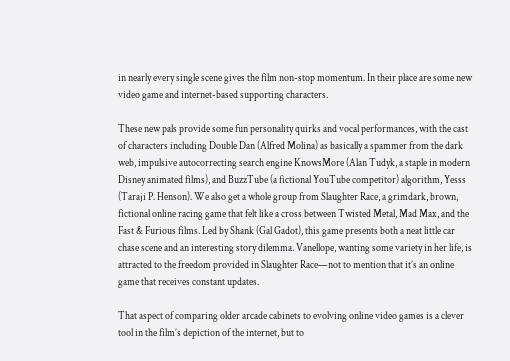in nearly every single scene gives the film non-stop momentum. In their place are some new video game and internet-based supporting characters.

These new pals provide some fun personality quirks and vocal performances, with the cast of characters including Double Dan (Alfred Molina) as basically a spammer from the dark web, impulsive autocorrecting search engine KnowsMore (Alan Tudyk, a staple in modern Disney animated films), and BuzzTube (a fictional YouTube competitor) algorithm, Yesss (Taraji P. Henson). We also get a whole group from Slaughter Race, a grimdark, brown, fictional online racing game that felt like a cross between Twisted Metal, Mad Max, and the Fast & Furious films. Led by Shank (Gal Gadot), this game presents both a neat little car chase scene and an interesting story dilemma. Vanellope, wanting some variety in her life, is attracted to the freedom provided in Slaughter Race—not to mention that it’s an online game that receives constant updates.

That aspect of comparing older arcade cabinets to evolving online video games is a clever tool in the film’s depiction of the internet, but to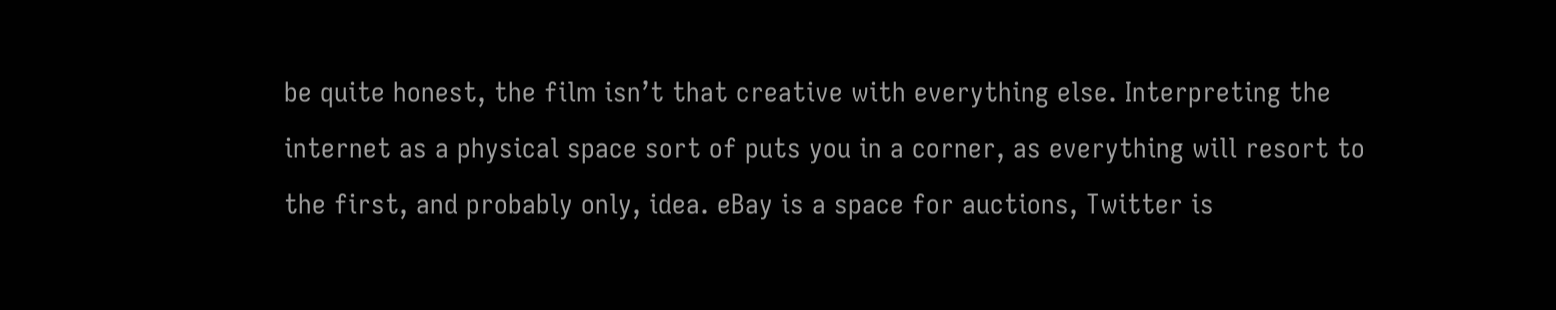be quite honest, the film isn’t that creative with everything else. Interpreting the internet as a physical space sort of puts you in a corner, as everything will resort to the first, and probably only, idea. eBay is a space for auctions, Twitter is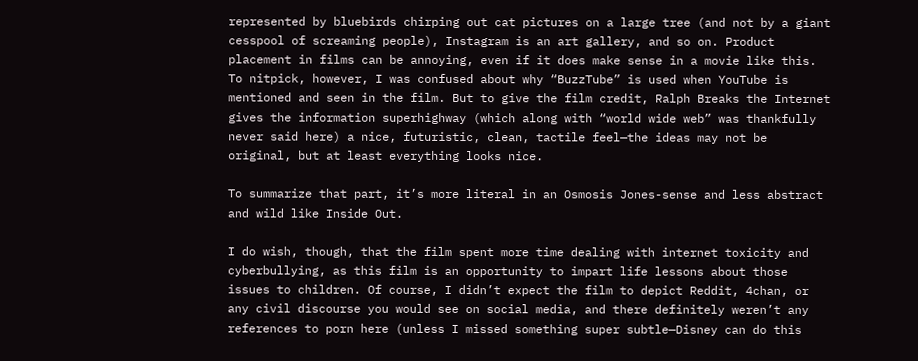represented by bluebirds chirping out cat pictures on a large tree (and not by a giant cesspool of screaming people), Instagram is an art gallery, and so on. Product placement in films can be annoying, even if it does make sense in a movie like this. To nitpick, however, I was confused about why “BuzzTube” is used when YouTube is mentioned and seen in the film. But to give the film credit, Ralph Breaks the Internet gives the information superhighway (which along with “world wide web” was thankfully never said here) a nice, futuristic, clean, tactile feel—the ideas may not be original, but at least everything looks nice.

To summarize that part, it’s more literal in an Osmosis Jones-sense and less abstract and wild like Inside Out.

I do wish, though, that the film spent more time dealing with internet toxicity and cyberbullying, as this film is an opportunity to impart life lessons about those issues to children. Of course, I didn’t expect the film to depict Reddit, 4chan, or any civil discourse you would see on social media, and there definitely weren’t any references to porn here (unless I missed something super subtle—Disney can do this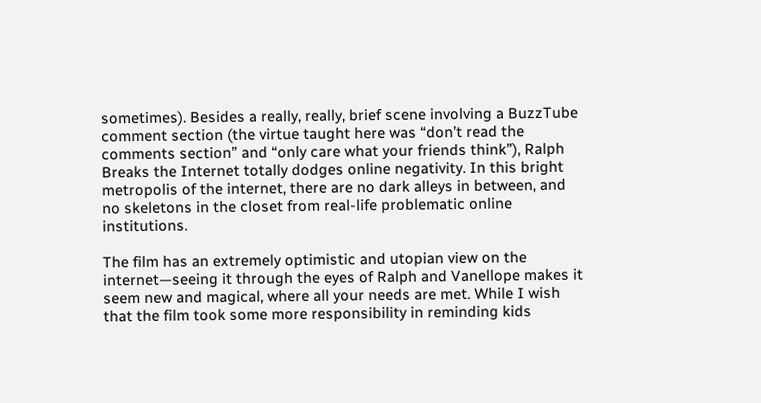sometimes). Besides a really, really, brief scene involving a BuzzTube comment section (the virtue taught here was “don’t read the comments section” and “only care what your friends think”), Ralph Breaks the Internet totally dodges online negativity. In this bright metropolis of the internet, there are no dark alleys in between, and no skeletons in the closet from real-life problematic online institutions.

The film has an extremely optimistic and utopian view on the internet—seeing it through the eyes of Ralph and Vanellope makes it seem new and magical, where all your needs are met. While I wish that the film took some more responsibility in reminding kids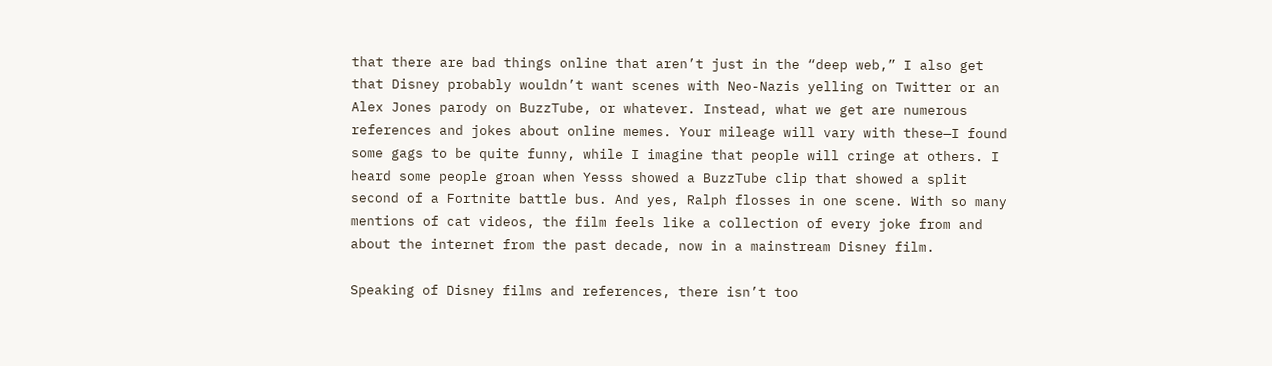that there are bad things online that aren’t just in the “deep web,” I also get that Disney probably wouldn’t want scenes with Neo-Nazis yelling on Twitter or an Alex Jones parody on BuzzTube, or whatever. Instead, what we get are numerous references and jokes about online memes. Your mileage will vary with these—I found some gags to be quite funny, while I imagine that people will cringe at others. I heard some people groan when Yesss showed a BuzzTube clip that showed a split second of a Fortnite battle bus. And yes, Ralph flosses in one scene. With so many mentions of cat videos, the film feels like a collection of every joke from and about the internet from the past decade, now in a mainstream Disney film.

Speaking of Disney films and references, there isn’t too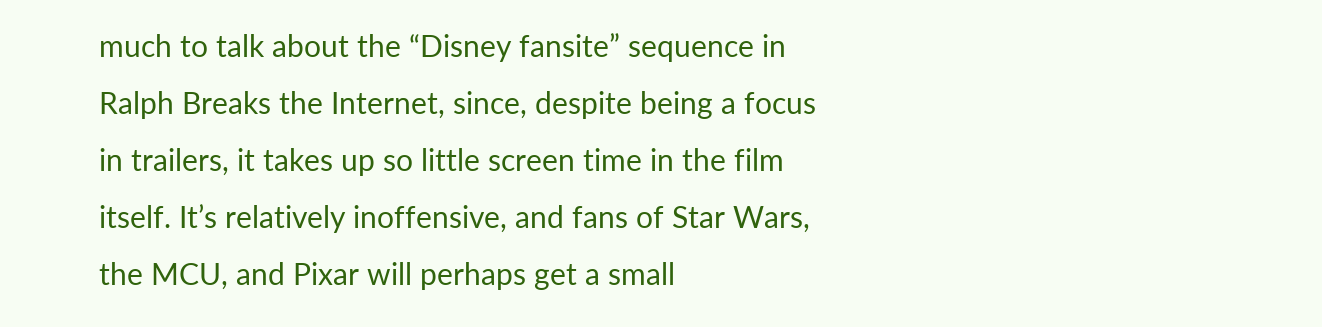much to talk about the “Disney fansite” sequence in Ralph Breaks the Internet, since, despite being a focus in trailers, it takes up so little screen time in the film itself. It’s relatively inoffensive, and fans of Star Wars, the MCU, and Pixar will perhaps get a small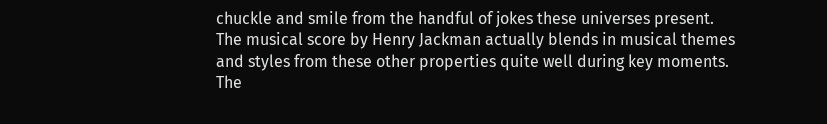chuckle and smile from the handful of jokes these universes present. The musical score by Henry Jackman actually blends in musical themes and styles from these other properties quite well during key moments. The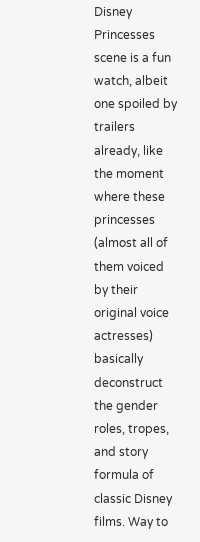Disney Princesses scene is a fun watch, albeit one spoiled by trailers already, like the moment where these princesses (almost all of them voiced by their original voice actresses) basically deconstruct the gender roles, tropes, and story formula of classic Disney films. Way to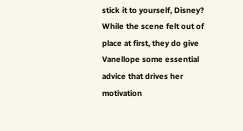stick it to yourself, Disney? While the scene felt out of place at first, they do give Vanellope some essential advice that drives her motivation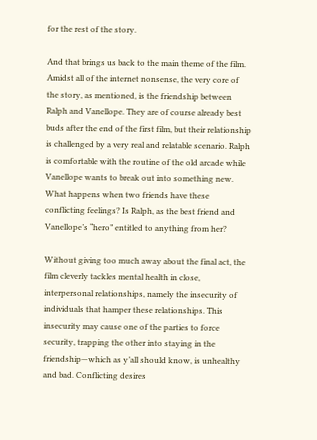for the rest of the story.

And that brings us back to the main theme of the film. Amidst all of the internet nonsense, the very core of the story, as mentioned, is the friendship between Ralph and Vanellope. They are of course already best buds after the end of the first film, but their relationship is challenged by a very real and relatable scenario. Ralph is comfortable with the routine of the old arcade while Vanellope wants to break out into something new. What happens when two friends have these conflicting feelings? Is Ralph, as the best friend and Vanellope’s “hero” entitled to anything from her?

Without giving too much away about the final act, the film cleverly tackles mental health in close, interpersonal relationships, namely the insecurity of individuals that hamper these relationships. This insecurity may cause one of the parties to force security, trapping the other into staying in the friendship—which as y’all should know, is unhealthy and bad. Conflicting desires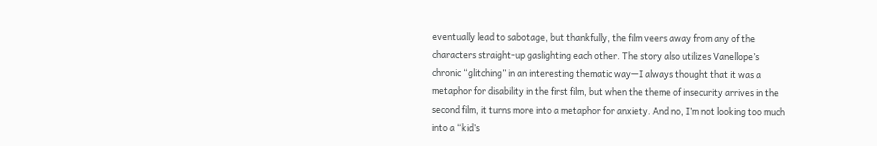eventually lead to sabotage, but thankfully, the film veers away from any of the characters straight-up gaslighting each other. The story also utilizes Vanellope’s chronic “glitching” in an interesting thematic way—I always thought that it was a metaphor for disability in the first film, but when the theme of insecurity arrives in the second film, it turns more into a metaphor for anxiety. And no, I’m not looking too much into a “kid’s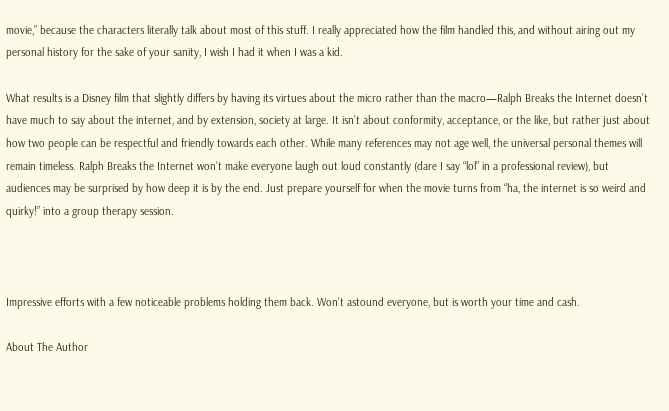movie,” because the characters literally talk about most of this stuff. I really appreciated how the film handled this, and without airing out my personal history for the sake of your sanity, I wish I had it when I was a kid.

What results is a Disney film that slightly differs by having its virtues about the micro rather than the macro—Ralph Breaks the Internet doesn’t have much to say about the internet, and by extension, society at large. It isn’t about conformity, acceptance, or the like, but rather just about how two people can be respectful and friendly towards each other. While many references may not age well, the universal personal themes will remain timeless. Ralph Breaks the Internet won’t make everyone laugh out loud constantly (dare I say “lol” in a professional review), but audiences may be surprised by how deep it is by the end. Just prepare yourself for when the movie turns from “ha, the internet is so weird and quirky!” into a group therapy session.



Impressive efforts with a few noticeable problems holding them back. Won't astound everyone, but is worth your time and cash.

About The Author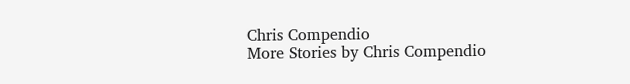Chris Compendio
More Stories by Chris Compendio